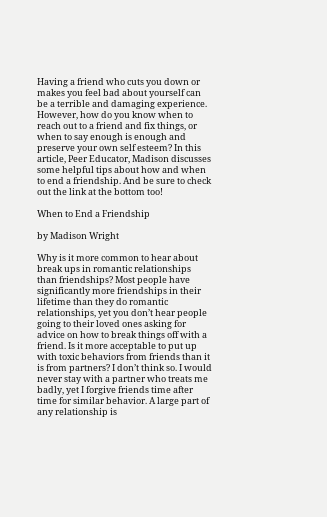Having a friend who cuts you down or makes you feel bad about yourself can be a terrible and damaging experience. However, how do you know when to reach out to a friend and fix things, or when to say enough is enough and preserve your own self esteem? In this article, Peer Educator, Madison discusses some helpful tips about how and when to end a friendship. And be sure to check out the link at the bottom too!

When to End a Friendship

by Madison Wright

Why is it more common to hear about break ups in romantic relationships than friendships? Most people have significantly more friendships in their lifetime than they do romantic relationships, yet you don’t hear people going to their loved ones asking for advice on how to break things off with a friend. Is it more acceptable to put up with toxic behaviors from friends than it is from partners? I don’t think so. I would never stay with a partner who treats me badly, yet I forgive friends time after time for similar behavior. A large part of any relationship is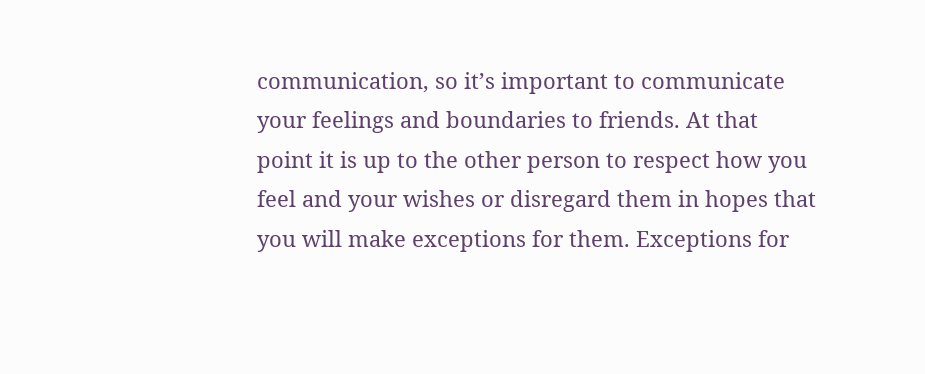communication, so it’s important to communicate your feelings and boundaries to friends. At that point it is up to the other person to respect how you feel and your wishes or disregard them in hopes that you will make exceptions for them. Exceptions for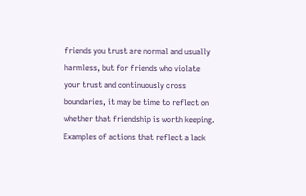friends you trust are normal and usually harmless, but for friends who violate your trust and continuously cross boundaries, it may be time to reflect on whether that friendship is worth keeping. Examples of actions that reflect a lack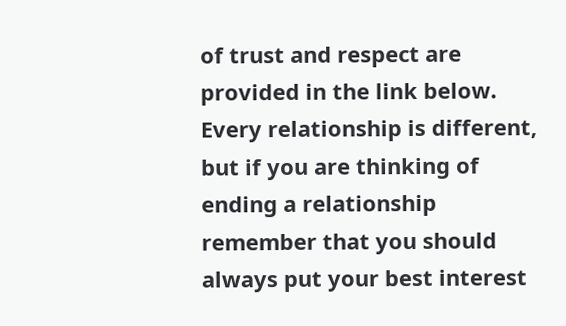of trust and respect are provided in the link below. Every relationship is different, but if you are thinking of ending a relationship remember that you should always put your best interest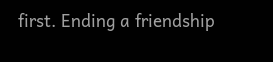first. Ending a friendship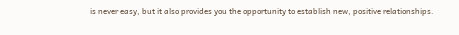is never easy, but it also provides you the opportunity to establish new, positive relationships.